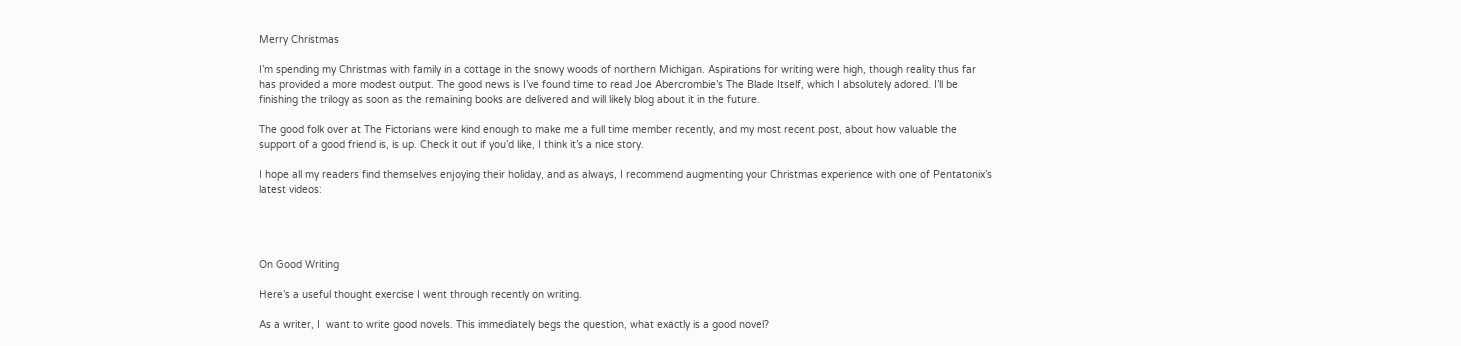Merry Christmas

I’m spending my Christmas with family in a cottage in the snowy woods of northern Michigan. Aspirations for writing were high, though reality thus far has provided a more modest output. The good news is I’ve found time to read Joe Abercrombie’s The Blade Itself, which I absolutely adored. I’ll be finishing the trilogy as soon as the remaining books are delivered and will likely blog about it in the future.

The good folk over at The Fictorians were kind enough to make me a full time member recently, and my most recent post, about how valuable the support of a good friend is, is up. Check it out if you’d like, I think it’s a nice story.

I hope all my readers find themselves enjoying their holiday, and as always, I recommend augmenting your Christmas experience with one of Pentatonix’s latest videos:




On Good Writing

Here’s a useful thought exercise I went through recently on writing.

As a writer, I  want to write good novels. This immediately begs the question, what exactly is a good novel?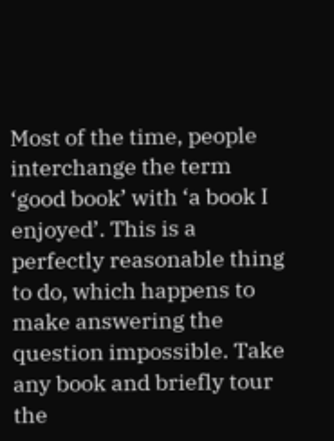Most of the time, people interchange the term ‘good book’ with ‘a book I enjoyed’. This is a perfectly reasonable thing to do, which happens to make answering the question impossible. Take any book and briefly tour the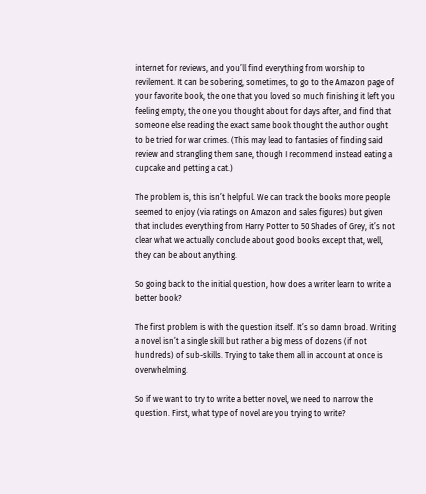internet for reviews, and you’ll find everything from worship to revilement. It can be sobering, sometimes, to go to the Amazon page of your favorite book, the one that you loved so much finishing it left you feeling empty, the one you thought about for days after, and find that someone else reading the exact same book thought the author ought to be tried for war crimes. (This may lead to fantasies of finding said review and strangling them sane, though I recommend instead eating a cupcake and petting a cat.)

The problem is, this isn’t helpful. We can track the books more people seemed to enjoy (via ratings on Amazon and sales figures) but given that includes everything from Harry Potter to 50 Shades of Grey, it’s not clear what we actually conclude about good books except that, well, they can be about anything.

So going back to the initial question, how does a writer learn to write a better book?

The first problem is with the question itself. It’s so damn broad. Writing a novel isn’t a single skill but rather a big mess of dozens (if not hundreds) of sub-skills. Trying to take them all in account at once is overwhelming.

So if we want to try to write a better novel, we need to narrow the question. First, what type of novel are you trying to write?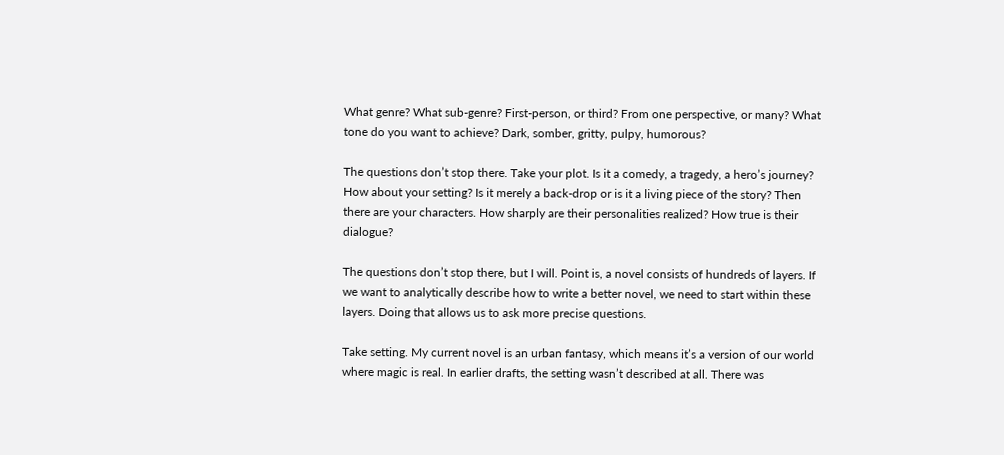What genre? What sub-genre? First-person, or third? From one perspective, or many? What tone do you want to achieve? Dark, somber, gritty, pulpy, humorous?

The questions don’t stop there. Take your plot. Is it a comedy, a tragedy, a hero’s journey? How about your setting? Is it merely a back-drop or is it a living piece of the story? Then there are your characters. How sharply are their personalities realized? How true is their dialogue?

The questions don’t stop there, but I will. Point is, a novel consists of hundreds of layers. If we want to analytically describe how to write a better novel, we need to start within these layers. Doing that allows us to ask more precise questions.

Take setting. My current novel is an urban fantasy, which means it’s a version of our world where magic is real. In earlier drafts, the setting wasn’t described at all. There was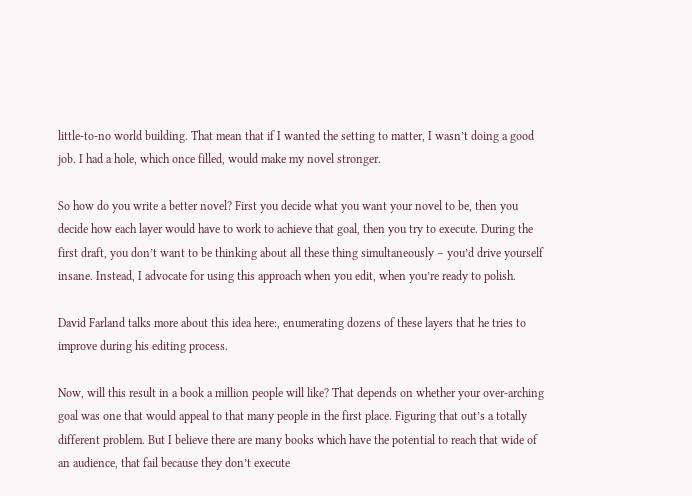little-to-no world building. That mean that if I wanted the setting to matter, I wasn’t doing a good job. I had a hole, which once filled, would make my novel stronger.

So how do you write a better novel? First you decide what you want your novel to be, then you decide how each layer would have to work to achieve that goal, then you try to execute. During the first draft, you don’t want to be thinking about all these thing simultaneously – you’d drive yourself insane. Instead, I advocate for using this approach when you edit, when you’re ready to polish.

David Farland talks more about this idea here:, enumerating dozens of these layers that he tries to improve during his editing process.

Now, will this result in a book a million people will like? That depends on whether your over-arching goal was one that would appeal to that many people in the first place. Figuring that out’s a totally different problem. But I believe there are many books which have the potential to reach that wide of an audience, that fail because they don’t execute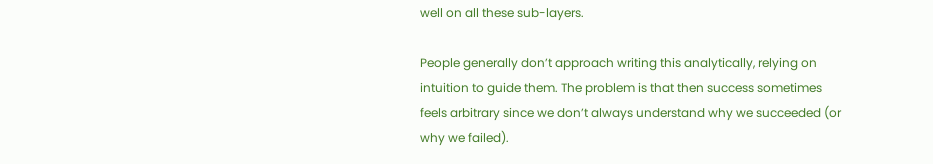well on all these sub-layers.

People generally don’t approach writing this analytically, relying on intuition to guide them. The problem is that then success sometimes feels arbitrary since we don’t always understand why we succeeded (or why we failed).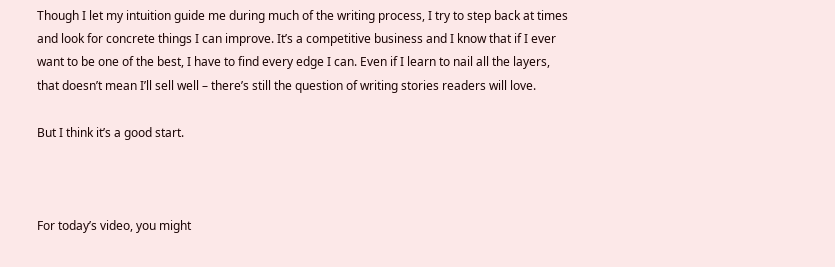Though I let my intuition guide me during much of the writing process, I try to step back at times and look for concrete things I can improve. It’s a competitive business and I know that if I ever want to be one of the best, I have to find every edge I can. Even if I learn to nail all the layers, that doesn’t mean I’ll sell well – there’s still the question of writing stories readers will love.

But I think it’s a good start.



For today’s video, you might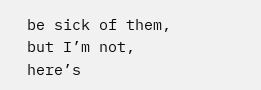be sick of them, but I’m not, here’s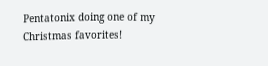Pentatonix doing one of my Christmas favorites!